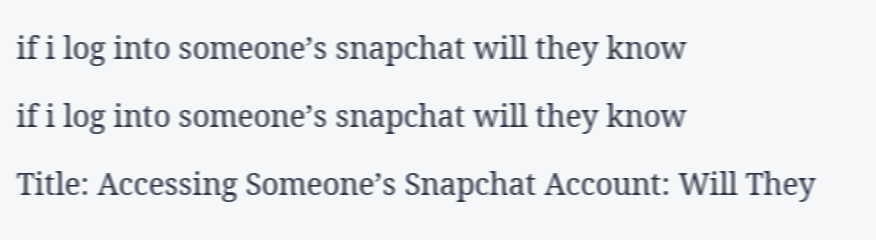if i log into someone’s snapchat will they know

if i log into someone’s snapchat will they know

Title: Accessing Someone’s Snapchat Account: Will They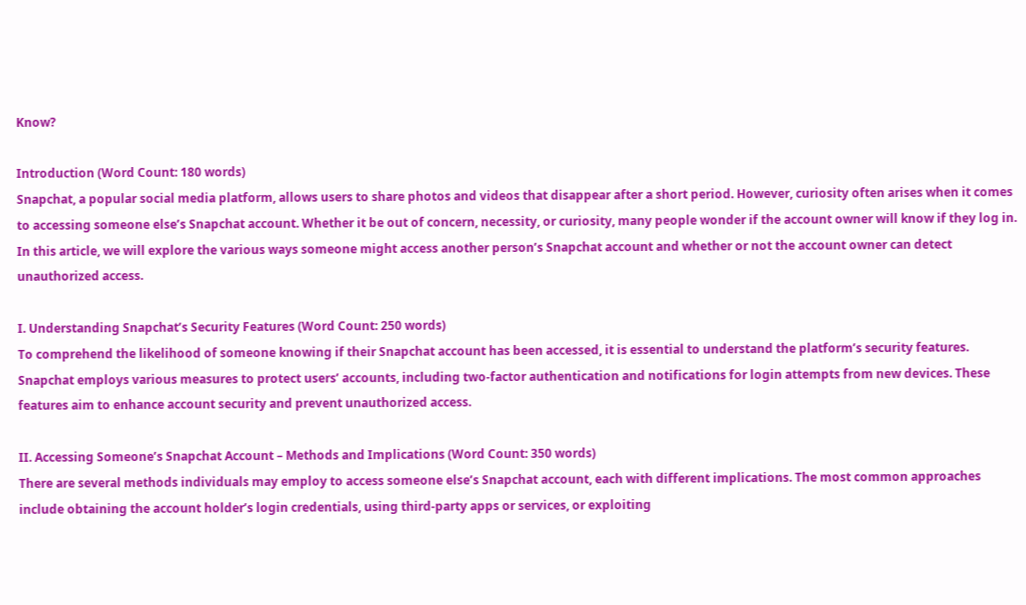Know?

Introduction (Word Count: 180 words)
Snapchat, a popular social media platform, allows users to share photos and videos that disappear after a short period. However, curiosity often arises when it comes to accessing someone else’s Snapchat account. Whether it be out of concern, necessity, or curiosity, many people wonder if the account owner will know if they log in. In this article, we will explore the various ways someone might access another person’s Snapchat account and whether or not the account owner can detect unauthorized access.

I. Understanding Snapchat’s Security Features (Word Count: 250 words)
To comprehend the likelihood of someone knowing if their Snapchat account has been accessed, it is essential to understand the platform’s security features. Snapchat employs various measures to protect users’ accounts, including two-factor authentication and notifications for login attempts from new devices. These features aim to enhance account security and prevent unauthorized access.

II. Accessing Someone’s Snapchat Account – Methods and Implications (Word Count: 350 words)
There are several methods individuals may employ to access someone else’s Snapchat account, each with different implications. The most common approaches include obtaining the account holder’s login credentials, using third-party apps or services, or exploiting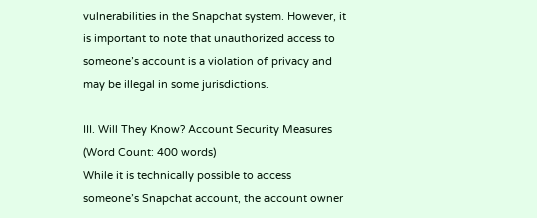vulnerabilities in the Snapchat system. However, it is important to note that unauthorized access to someone’s account is a violation of privacy and may be illegal in some jurisdictions.

III. Will They Know? Account Security Measures (Word Count: 400 words)
While it is technically possible to access someone’s Snapchat account, the account owner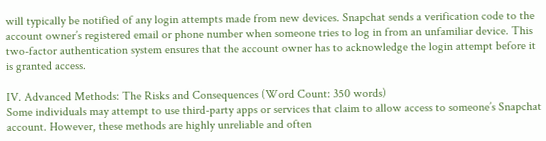will typically be notified of any login attempts made from new devices. Snapchat sends a verification code to the account owner’s registered email or phone number when someone tries to log in from an unfamiliar device. This two-factor authentication system ensures that the account owner has to acknowledge the login attempt before it is granted access.

IV. Advanced Methods: The Risks and Consequences (Word Count: 350 words)
Some individuals may attempt to use third-party apps or services that claim to allow access to someone’s Snapchat account. However, these methods are highly unreliable and often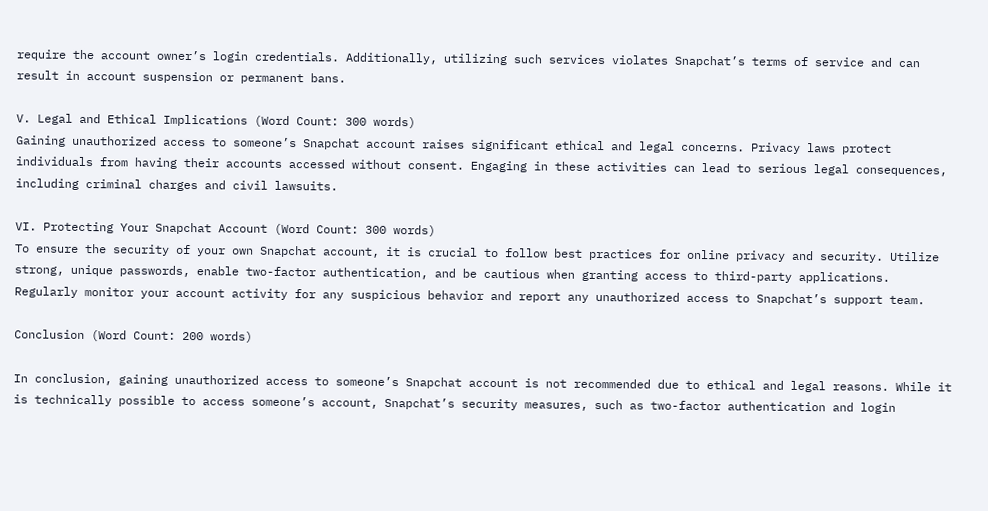require the account owner’s login credentials. Additionally, utilizing such services violates Snapchat’s terms of service and can result in account suspension or permanent bans.

V. Legal and Ethical Implications (Word Count: 300 words)
Gaining unauthorized access to someone’s Snapchat account raises significant ethical and legal concerns. Privacy laws protect individuals from having their accounts accessed without consent. Engaging in these activities can lead to serious legal consequences, including criminal charges and civil lawsuits.

VI. Protecting Your Snapchat Account (Word Count: 300 words)
To ensure the security of your own Snapchat account, it is crucial to follow best practices for online privacy and security. Utilize strong, unique passwords, enable two-factor authentication, and be cautious when granting access to third-party applications. Regularly monitor your account activity for any suspicious behavior and report any unauthorized access to Snapchat’s support team.

Conclusion (Word Count: 200 words)

In conclusion, gaining unauthorized access to someone’s Snapchat account is not recommended due to ethical and legal reasons. While it is technically possible to access someone’s account, Snapchat’s security measures, such as two-factor authentication and login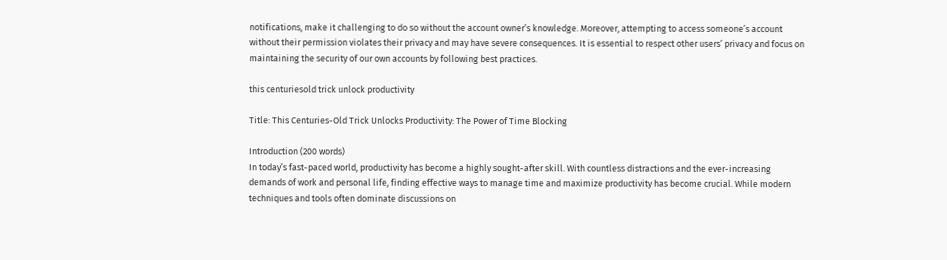notifications, make it challenging to do so without the account owner’s knowledge. Moreover, attempting to access someone’s account without their permission violates their privacy and may have severe consequences. It is essential to respect other users’ privacy and focus on maintaining the security of our own accounts by following best practices.

this centuriesold trick unlock productivity

Title: This Centuries-Old Trick Unlocks Productivity: The Power of Time Blocking

Introduction (200 words)
In today’s fast-paced world, productivity has become a highly sought-after skill. With countless distractions and the ever-increasing demands of work and personal life, finding effective ways to manage time and maximize productivity has become crucial. While modern techniques and tools often dominate discussions on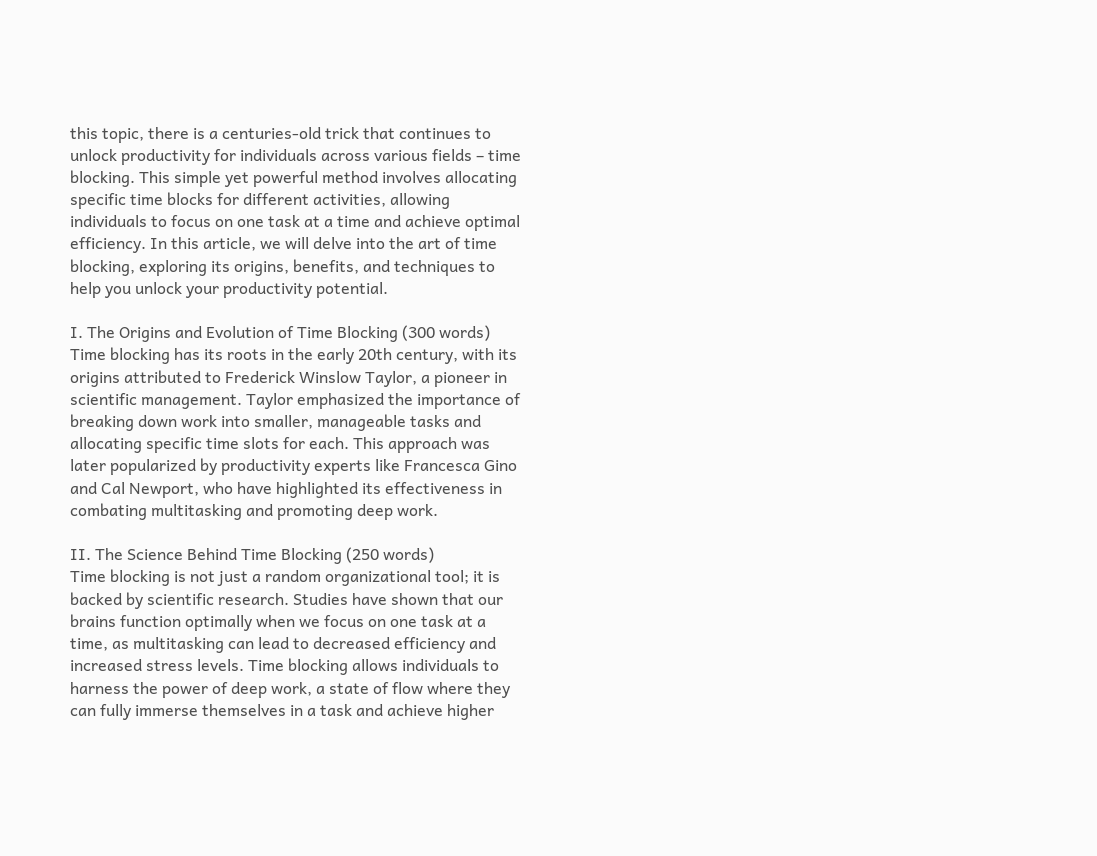this topic, there is a centuries-old trick that continues to unlock productivity for individuals across various fields – time blocking. This simple yet powerful method involves allocating specific time blocks for different activities, allowing individuals to focus on one task at a time and achieve optimal efficiency. In this article, we will delve into the art of time blocking, exploring its origins, benefits, and techniques to help you unlock your productivity potential.

I. The Origins and Evolution of Time Blocking (300 words)
Time blocking has its roots in the early 20th century, with its origins attributed to Frederick Winslow Taylor, a pioneer in scientific management. Taylor emphasized the importance of breaking down work into smaller, manageable tasks and allocating specific time slots for each. This approach was later popularized by productivity experts like Francesca Gino and Cal Newport, who have highlighted its effectiveness in combating multitasking and promoting deep work.

II. The Science Behind Time Blocking (250 words)
Time blocking is not just a random organizational tool; it is backed by scientific research. Studies have shown that our brains function optimally when we focus on one task at a time, as multitasking can lead to decreased efficiency and increased stress levels. Time blocking allows individuals to harness the power of deep work, a state of flow where they can fully immerse themselves in a task and achieve higher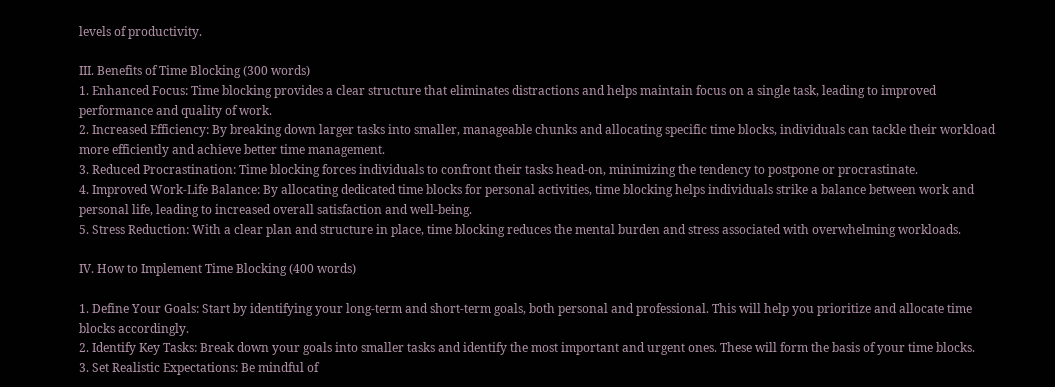levels of productivity.

III. Benefits of Time Blocking (300 words)
1. Enhanced Focus: Time blocking provides a clear structure that eliminates distractions and helps maintain focus on a single task, leading to improved performance and quality of work.
2. Increased Efficiency: By breaking down larger tasks into smaller, manageable chunks and allocating specific time blocks, individuals can tackle their workload more efficiently and achieve better time management.
3. Reduced Procrastination: Time blocking forces individuals to confront their tasks head-on, minimizing the tendency to postpone or procrastinate.
4. Improved Work-Life Balance: By allocating dedicated time blocks for personal activities, time blocking helps individuals strike a balance between work and personal life, leading to increased overall satisfaction and well-being.
5. Stress Reduction: With a clear plan and structure in place, time blocking reduces the mental burden and stress associated with overwhelming workloads.

IV. How to Implement Time Blocking (400 words)

1. Define Your Goals: Start by identifying your long-term and short-term goals, both personal and professional. This will help you prioritize and allocate time blocks accordingly.
2. Identify Key Tasks: Break down your goals into smaller tasks and identify the most important and urgent ones. These will form the basis of your time blocks.
3. Set Realistic Expectations: Be mindful of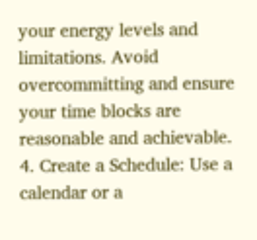your energy levels and limitations. Avoid overcommitting and ensure your time blocks are reasonable and achievable.
4. Create a Schedule: Use a calendar or a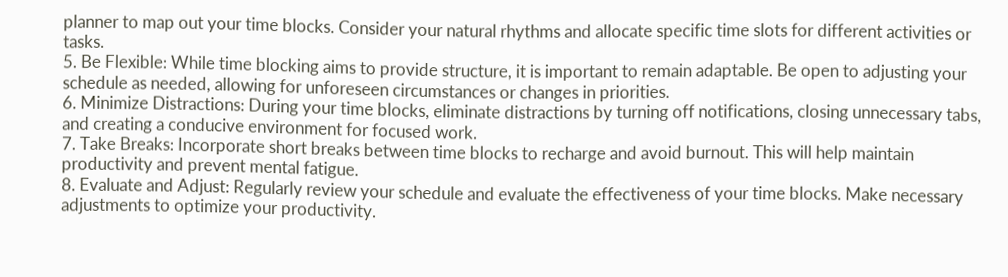planner to map out your time blocks. Consider your natural rhythms and allocate specific time slots for different activities or tasks.
5. Be Flexible: While time blocking aims to provide structure, it is important to remain adaptable. Be open to adjusting your schedule as needed, allowing for unforeseen circumstances or changes in priorities.
6. Minimize Distractions: During your time blocks, eliminate distractions by turning off notifications, closing unnecessary tabs, and creating a conducive environment for focused work.
7. Take Breaks: Incorporate short breaks between time blocks to recharge and avoid burnout. This will help maintain productivity and prevent mental fatigue.
8. Evaluate and Adjust: Regularly review your schedule and evaluate the effectiveness of your time blocks. Make necessary adjustments to optimize your productivity.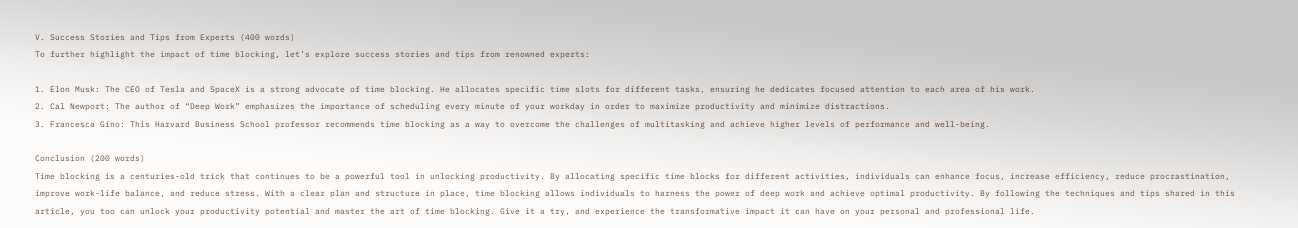V. Success Stories and Tips from Experts (400 words)
To further highlight the impact of time blocking, let’s explore success stories and tips from renowned experts:

1. Elon Musk: The CEO of Tesla and SpaceX is a strong advocate of time blocking. He allocates specific time slots for different tasks, ensuring he dedicates focused attention to each area of his work.
2. Cal Newport: The author of “Deep Work” emphasizes the importance of scheduling every minute of your workday in order to maximize productivity and minimize distractions.
3. Francesca Gino: This Harvard Business School professor recommends time blocking as a way to overcome the challenges of multitasking and achieve higher levels of performance and well-being.

Conclusion (200 words)
Time blocking is a centuries-old trick that continues to be a powerful tool in unlocking productivity. By allocating specific time blocks for different activities, individuals can enhance focus, increase efficiency, reduce procrastination, improve work-life balance, and reduce stress. With a clear plan and structure in place, time blocking allows individuals to harness the power of deep work and achieve optimal productivity. By following the techniques and tips shared in this article, you too can unlock your productivity potential and master the art of time blocking. Give it a try, and experience the transformative impact it can have on your personal and professional life.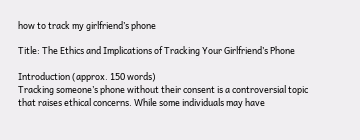how to track my girlfriend’s phone

Title: The Ethics and Implications of Tracking Your Girlfriend’s Phone

Introduction (approx. 150 words)
Tracking someone’s phone without their consent is a controversial topic that raises ethical concerns. While some individuals may have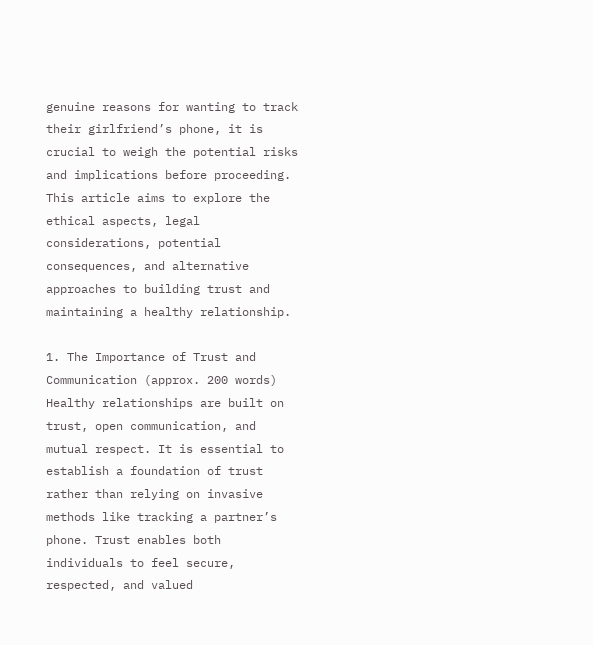genuine reasons for wanting to track their girlfriend’s phone, it is crucial to weigh the potential risks and implications before proceeding. This article aims to explore the ethical aspects, legal considerations, potential consequences, and alternative approaches to building trust and maintaining a healthy relationship.

1. The Importance of Trust and Communication (approx. 200 words)
Healthy relationships are built on trust, open communication, and mutual respect. It is essential to establish a foundation of trust rather than relying on invasive methods like tracking a partner’s phone. Trust enables both individuals to feel secure, respected, and valued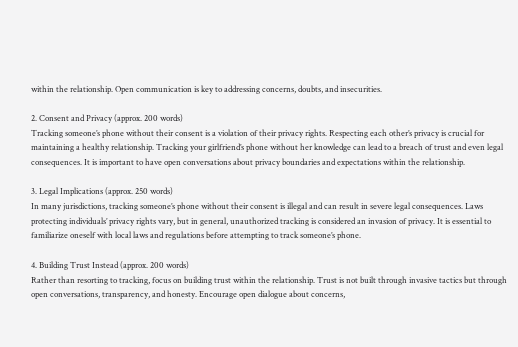within the relationship. Open communication is key to addressing concerns, doubts, and insecurities.

2. Consent and Privacy (approx. 200 words)
Tracking someone’s phone without their consent is a violation of their privacy rights. Respecting each other’s privacy is crucial for maintaining a healthy relationship. Tracking your girlfriend’s phone without her knowledge can lead to a breach of trust and even legal consequences. It is important to have open conversations about privacy boundaries and expectations within the relationship.

3. Legal Implications (approx. 250 words)
In many jurisdictions, tracking someone’s phone without their consent is illegal and can result in severe legal consequences. Laws protecting individuals’ privacy rights vary, but in general, unauthorized tracking is considered an invasion of privacy. It is essential to familiarize oneself with local laws and regulations before attempting to track someone’s phone.

4. Building Trust Instead (approx. 200 words)
Rather than resorting to tracking, focus on building trust within the relationship. Trust is not built through invasive tactics but through open conversations, transparency, and honesty. Encourage open dialogue about concerns,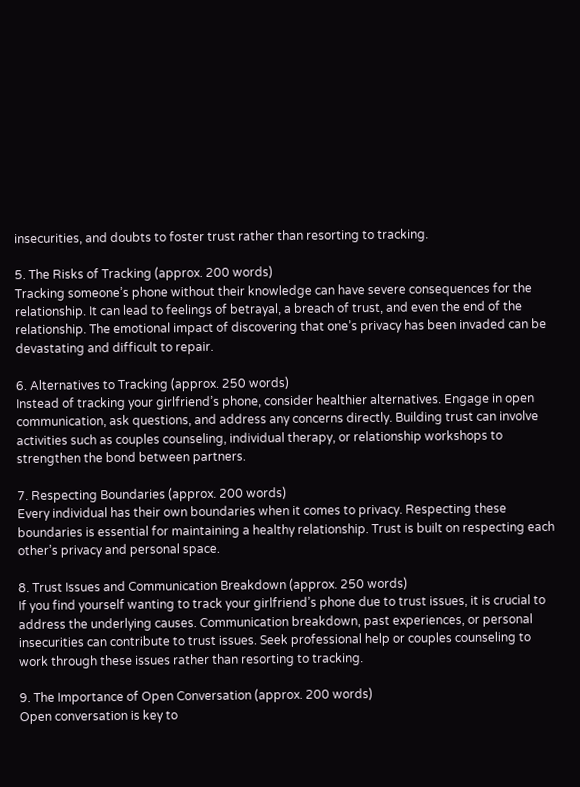insecurities, and doubts to foster trust rather than resorting to tracking.

5. The Risks of Tracking (approx. 200 words)
Tracking someone’s phone without their knowledge can have severe consequences for the relationship. It can lead to feelings of betrayal, a breach of trust, and even the end of the relationship. The emotional impact of discovering that one’s privacy has been invaded can be devastating and difficult to repair.

6. Alternatives to Tracking (approx. 250 words)
Instead of tracking your girlfriend’s phone, consider healthier alternatives. Engage in open communication, ask questions, and address any concerns directly. Building trust can involve activities such as couples counseling, individual therapy, or relationship workshops to strengthen the bond between partners.

7. Respecting Boundaries (approx. 200 words)
Every individual has their own boundaries when it comes to privacy. Respecting these boundaries is essential for maintaining a healthy relationship. Trust is built on respecting each other’s privacy and personal space.

8. Trust Issues and Communication Breakdown (approx. 250 words)
If you find yourself wanting to track your girlfriend’s phone due to trust issues, it is crucial to address the underlying causes. Communication breakdown, past experiences, or personal insecurities can contribute to trust issues. Seek professional help or couples counseling to work through these issues rather than resorting to tracking.

9. The Importance of Open Conversation (approx. 200 words)
Open conversation is key to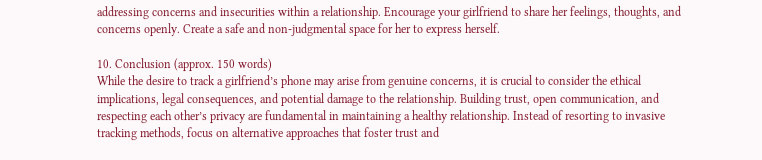addressing concerns and insecurities within a relationship. Encourage your girlfriend to share her feelings, thoughts, and concerns openly. Create a safe and non-judgmental space for her to express herself.

10. Conclusion (approx. 150 words)
While the desire to track a girlfriend’s phone may arise from genuine concerns, it is crucial to consider the ethical implications, legal consequences, and potential damage to the relationship. Building trust, open communication, and respecting each other’s privacy are fundamental in maintaining a healthy relationship. Instead of resorting to invasive tracking methods, focus on alternative approaches that foster trust and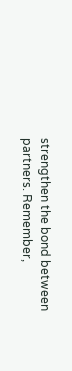strengthen the bond between partners. Remember,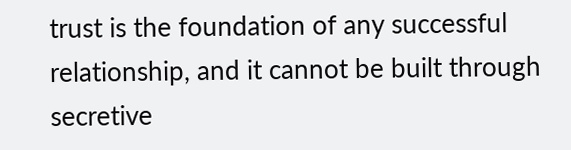trust is the foundation of any successful relationship, and it cannot be built through secretive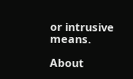or intrusive means.

About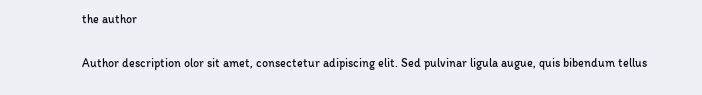the author

Author description olor sit amet, consectetur adipiscing elit. Sed pulvinar ligula augue, quis bibendum tellus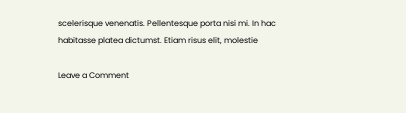scelerisque venenatis. Pellentesque porta nisi mi. In hac habitasse platea dictumst. Etiam risus elit, molestie

Leave a Comment